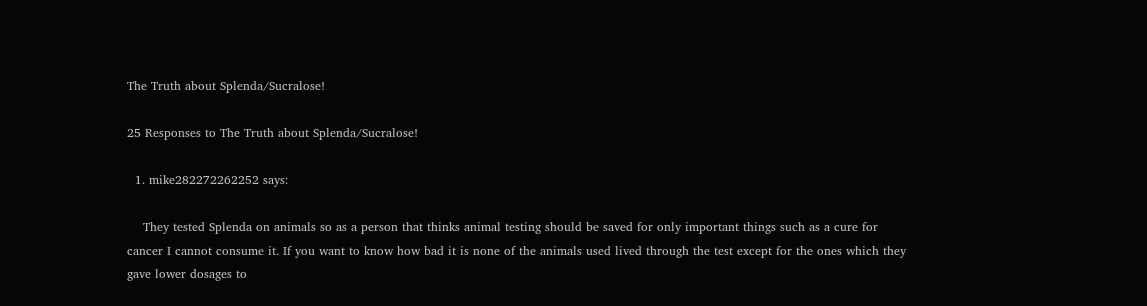The Truth about Splenda/Sucralose!

25 Responses to The Truth about Splenda/Sucralose!

  1. mike282272262252 says:

    They tested Splenda on animals so as a person that thinks animal testing should be saved for only important things such as a cure for cancer I cannot consume it. If you want to know how bad it is none of the animals used lived through the test except for the ones which they gave lower dosages to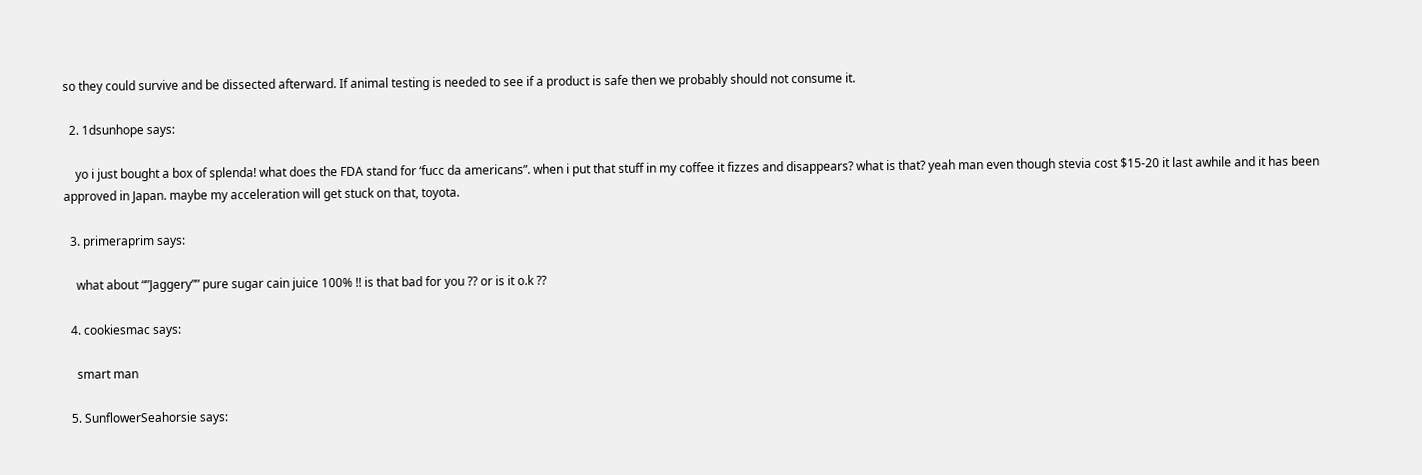so they could survive and be dissected afterward. If animal testing is needed to see if a product is safe then we probably should not consume it.

  2. 1dsunhope says:

    yo i just bought a box of splenda! what does the FDA stand for ‘fucc da americans”. when i put that stuff in my coffee it fizzes and disappears? what is that? yeah man even though stevia cost $15-20 it last awhile and it has been approved in Japan. maybe my acceleration will get stuck on that, toyota.

  3. primeraprim says:

    what about “”Jaggery”” pure sugar cain juice 100% !! is that bad for you ?? or is it o.k ??

  4. cookiesmac says:

    smart man

  5. SunflowerSeahorsie says: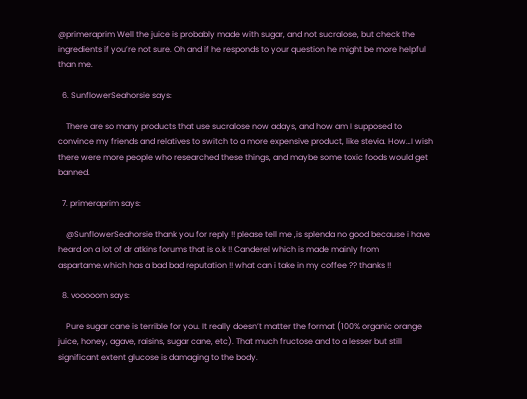@primeraprim Well the juice is probably made with sugar, and not sucralose, but check the ingredients if you’re not sure. Oh and if he responds to your question he might be more helpful than me.

  6. SunflowerSeahorsie says:

    There are so many products that use sucralose now adays, and how am I supposed to convince my friends and relatives to switch to a more expensive product, like stevia. How…I wish there were more people who researched these things, and maybe some toxic foods would get banned.

  7. primeraprim says:

    @SunflowerSeahorsie thank you for reply !! please tell me ,is splenda no good because i have heard on a lot of dr atkins forums that is o.k !! Canderel which is made mainly from aspartame.which has a bad bad reputation !! what can i take in my coffee ?? thanks !!

  8. vooooom says:

    Pure sugar cane is terrible for you. It really doesn’t matter the format (100% organic orange juice, honey, agave, raisins, sugar cane, etc). That much fructose and to a lesser but still significant extent glucose is damaging to the body.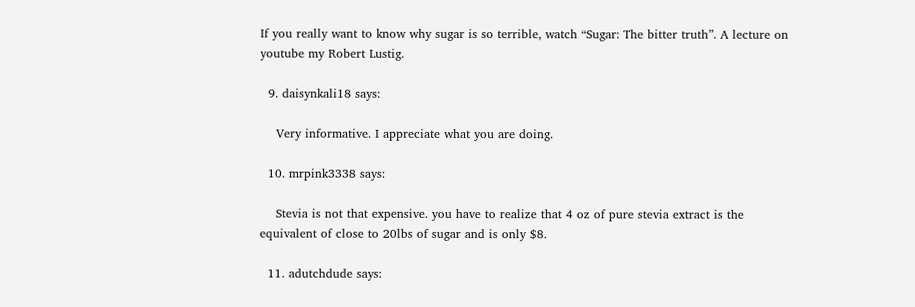If you really want to know why sugar is so terrible, watch “Sugar: The bitter truth”. A lecture on youtube my Robert Lustig.

  9. daisynkali18 says:

    Very informative. I appreciate what you are doing.

  10. mrpink3338 says:

    Stevia is not that expensive. you have to realize that 4 oz of pure stevia extract is the equivalent of close to 20lbs of sugar and is only $8.

  11. adutchdude says: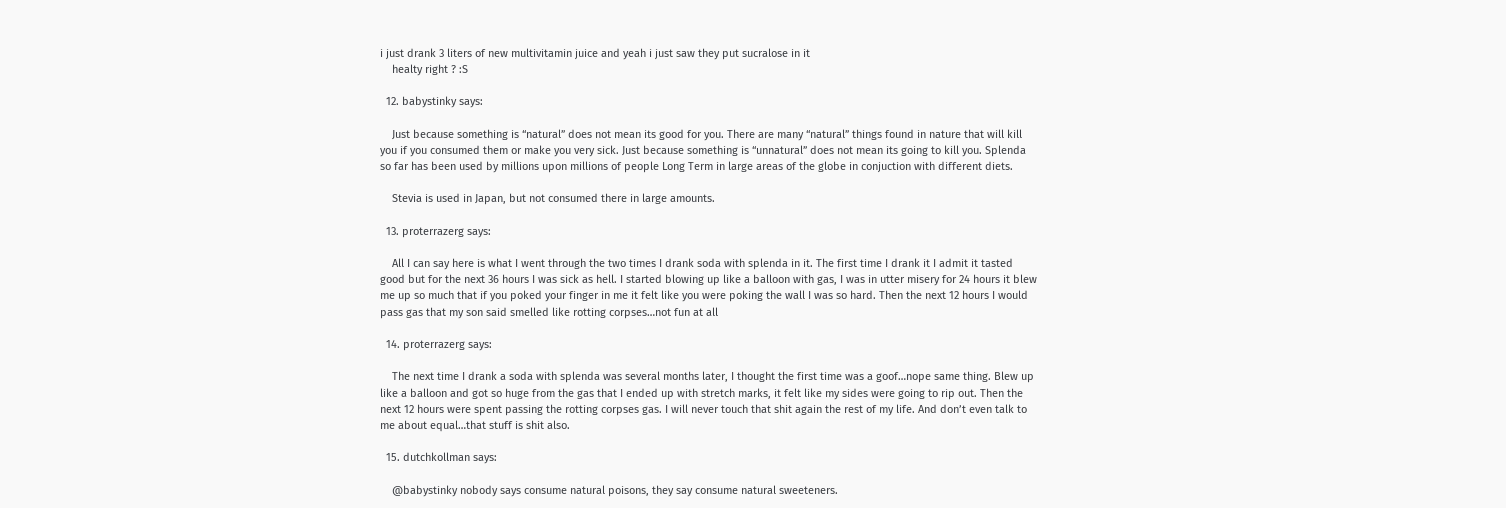i just drank 3 liters of new multivitamin juice and yeah i just saw they put sucralose in it
    healty right ? :S

  12. babystinky says:

    Just because something is “natural” does not mean its good for you. There are many “natural” things found in nature that will kill you if you consumed them or make you very sick. Just because something is “unnatural” does not mean its going to kill you. Splenda so far has been used by millions upon millions of people Long Term in large areas of the globe in conjuction with different diets.

    Stevia is used in Japan, but not consumed there in large amounts.

  13. proterrazerg says:

    All I can say here is what I went through the two times I drank soda with splenda in it. The first time I drank it I admit it tasted good but for the next 36 hours I was sick as hell. I started blowing up like a balloon with gas, I was in utter misery for 24 hours it blew me up so much that if you poked your finger in me it felt like you were poking the wall I was so hard. Then the next 12 hours I would pass gas that my son said smelled like rotting corpses…not fun at all

  14. proterrazerg says:

    The next time I drank a soda with splenda was several months later, I thought the first time was a goof…nope same thing. Blew up like a balloon and got so huge from the gas that I ended up with stretch marks, it felt like my sides were going to rip out. Then the next 12 hours were spent passing the rotting corpses gas. I will never touch that shit again the rest of my life. And don’t even talk to me about equal…that stuff is shit also.

  15. dutchkollman says:

    @babystinky nobody says consume natural poisons, they say consume natural sweeteners.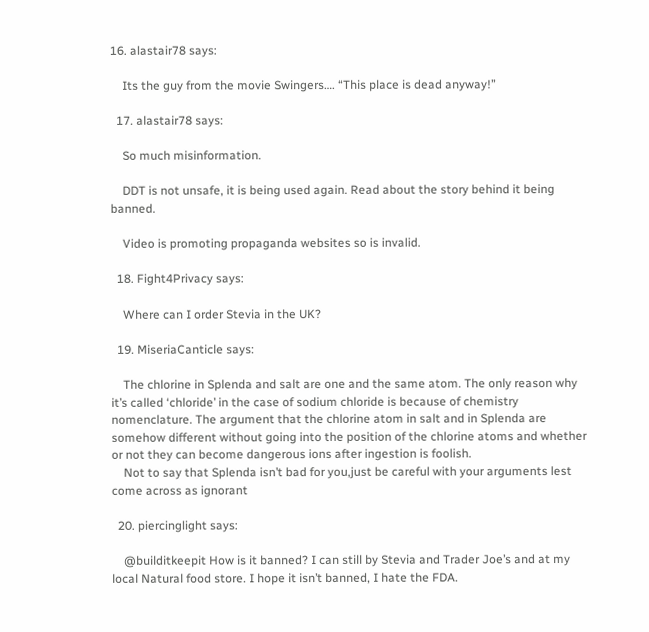16. alastair78 says:

    Its the guy from the movie Swingers…. “This place is dead anyway!”

  17. alastair78 says:

    So much misinformation.

    DDT is not unsafe, it is being used again. Read about the story behind it being banned.

    Video is promoting propaganda websites so is invalid.

  18. Fight4Privacy says:

    Where can I order Stevia in the UK?

  19. MiseriaCanticle says:

    The chlorine in Splenda and salt are one and the same atom. The only reason why it’s called ‘chloride’ in the case of sodium chloride is because of chemistry nomenclature. The argument that the chlorine atom in salt and in Splenda are somehow different without going into the position of the chlorine atoms and whether or not they can become dangerous ions after ingestion is foolish.
    Not to say that Splenda isn’t bad for you,just be careful with your arguments lest come across as ignorant

  20. piercinglight says:

    @builditkeepit How is it banned? I can still by Stevia and Trader Joe’s and at my local Natural food store. I hope it isn’t banned, I hate the FDA.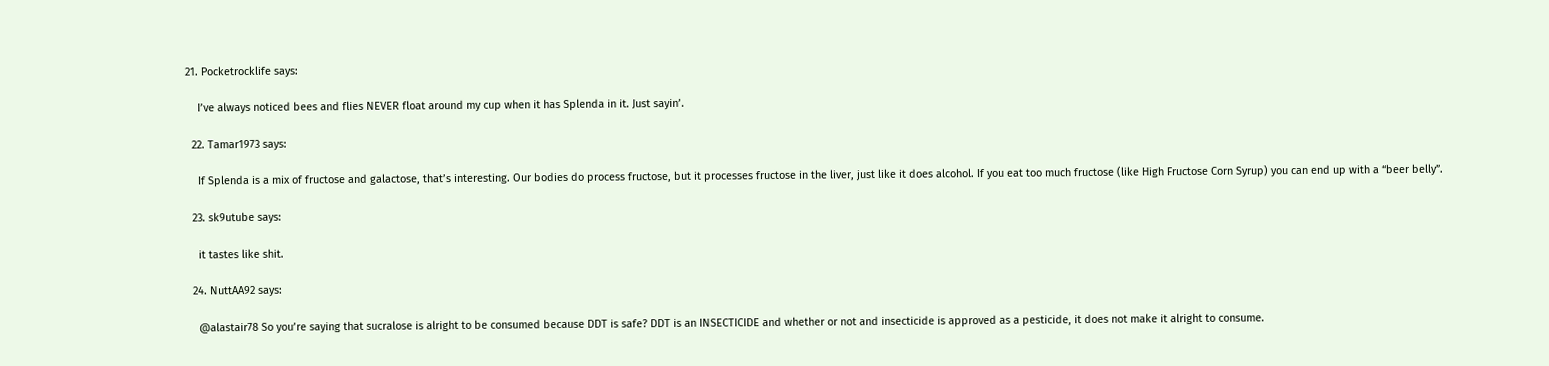21. Pocketrocklife says:

    I’ve always noticed bees and flies NEVER float around my cup when it has Splenda in it. Just sayin’.

  22. Tamar1973 says:

    If Splenda is a mix of fructose and galactose, that’s interesting. Our bodies do process fructose, but it processes fructose in the liver, just like it does alcohol. If you eat too much fructose (like High Fructose Corn Syrup) you can end up with a “beer belly”.

  23. sk9utube says:

    it tastes like shit.

  24. NuttAA92 says:

    @alastair78 So you’re saying that sucralose is alright to be consumed because DDT is safe? DDT is an INSECTICIDE and whether or not and insecticide is approved as a pesticide, it does not make it alright to consume.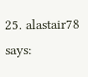25. alastair78 says: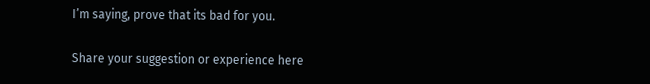I’m saying, prove that its bad for you.

Share your suggestion or experience here